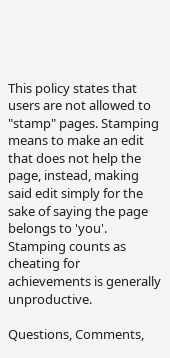This policy states that users are not allowed to "stamp" pages. Stamping means to make an edit that does not help the page, instead, making said edit simply for the sake of saying the page belongs to 'you'. Stamping counts as cheating for achievements is generally unproductive.

Questions, Comments,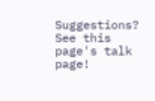Suggestions? See this page's talk page!